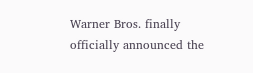Warner Bros. finally officially announced the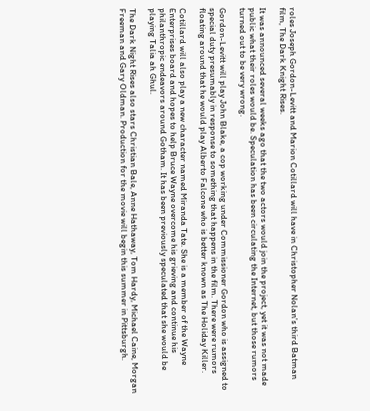roles Joseph Gordon-Levitt and Marion Cotillard will have in Christopher Nolan's third Batman film, The Dark Knight Rises.

It was announced several weeks ago that the two actors would join the project, yet it was not made public what their roles would be. Speculation has been circulating the Internet, but those rumors turned out to be very wrong.

Gordon-Levitt will play John Blake, a cop working under Commissioner Gordon who is assigned to special duty presumably in response to something that happens in the film. There were rumors floating around that he would play Alberto Falcone who is better known as The Holiday Killer.

Cotillard will also play a new character named Miranda Tate. She is a member of the Wayne Enterprises board and hopes to help Bruce Wayne overcome his grieving and continue his philanthropic endeavors around Gotham. It has been previously speculated that she would be playing Talia ah Ghul.

The Dark Night Rises also stars Christian Bale, Anne Hathaway, Tom Hardy, Michael Caine, Morgan Freeman and Gary Oldman. Production for the movie will begin this summer in Pittsburgh.